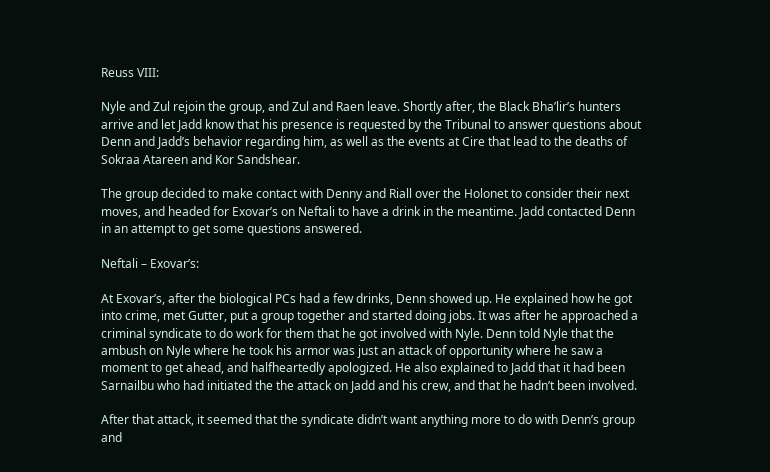Reuss VIII:

Nyle and Zul rejoin the group, and Zul and Raen leave. Shortly after, the Black Bha’lir’s hunters arrive and let Jadd know that his presence is requested by the Tribunal to answer questions about Denn and Jadd’s behavior regarding him, as well as the events at Cire that lead to the deaths of Sokraa Atareen and Kor Sandshear.

The group decided to make contact with Denny and Riall over the Holonet to consider their next moves, and headed for Exovar’s on Neftali to have a drink in the meantime. Jadd contacted Denn in an attempt to get some questions answered.

Neftali – Exovar’s:

At Exovar’s, after the biological PCs had a few drinks, Denn showed up. He explained how he got into crime, met Gutter, put a group together and started doing jobs. It was after he approached a criminal syndicate to do work for them that he got involved with Nyle. Denn told Nyle that the ambush on Nyle where he took his armor was just an attack of opportunity where he saw a moment to get ahead, and halfheartedly apologized. He also explained to Jadd that it had been Sarnailbu who had initiated the the attack on Jadd and his crew, and that he hadn’t been involved.

After that attack, it seemed that the syndicate didn’t want anything more to do with Denn’s group and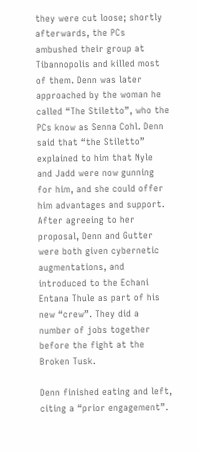they were cut loose; shortly afterwards, the PCs ambushed their group at Tibannopolis and killed most of them. Denn was later approached by the woman he called “The Stiletto”, who the PCs know as Senna Cohl. Denn said that “the Stiletto” explained to him that Nyle and Jadd were now gunning for him, and she could offer him advantages and support. After agreeing to her proposal, Denn and Gutter were both given cybernetic augmentations, and introduced to the Echani Entana Thule as part of his new “crew”. They did a number of jobs together before the fight at the Broken Tusk.

Denn finished eating and left, citing a “prior engagement”.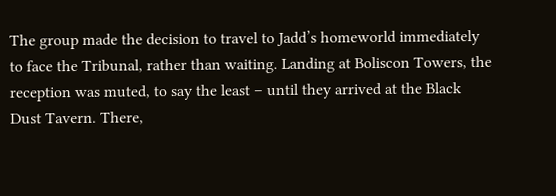The group made the decision to travel to Jadd’s homeworld immediately to face the Tribunal, rather than waiting. Landing at Boliscon Towers, the reception was muted, to say the least – until they arrived at the Black Dust Tavern. There,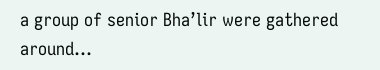a group of senior Bha’lir were gathered around…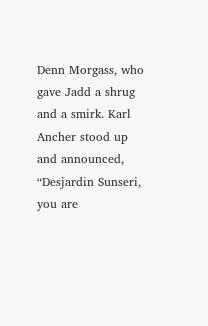Denn Morgass, who gave Jadd a shrug and a smirk. Karl Ancher stood up and announced, “Desjardin Sunseri, you are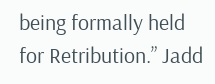being formally held for Retribution.” Jadd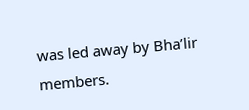was led away by Bha’lir members.